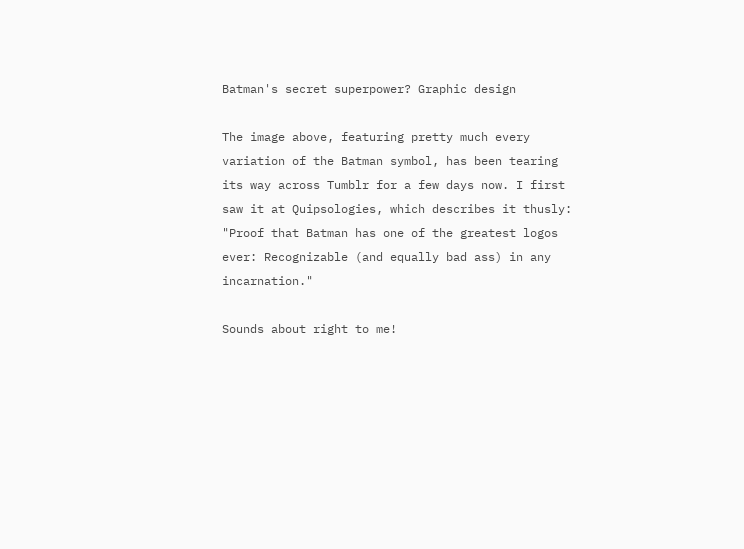Batman's secret superpower? Graphic design

The image above, featuring pretty much every variation of the Batman symbol, has been tearing its way across Tumblr for a few days now. I first saw it at Quipsologies, which describes it thusly: "Proof that Batman has one of the greatest logos ever: Recognizable (and equally bad ass) in any incarnation."

Sounds about right to me!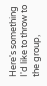Here's something I'd like to throw to the group,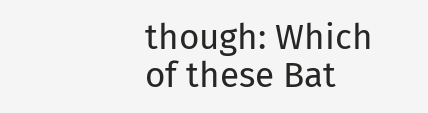though: Which of these Bat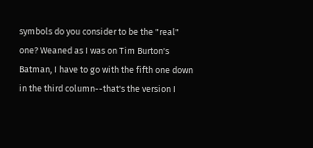symbols do you consider to be the "real" one? Weaned as I was on Tim Burton's Batman, I have to go with the fifth one down in the third column--that's the version I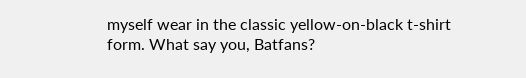myself wear in the classic yellow-on-black t-shirt form. What say you, Batfans?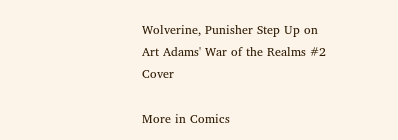Wolverine, Punisher Step Up on Art Adams' War of the Realms #2 Cover

More in Comics